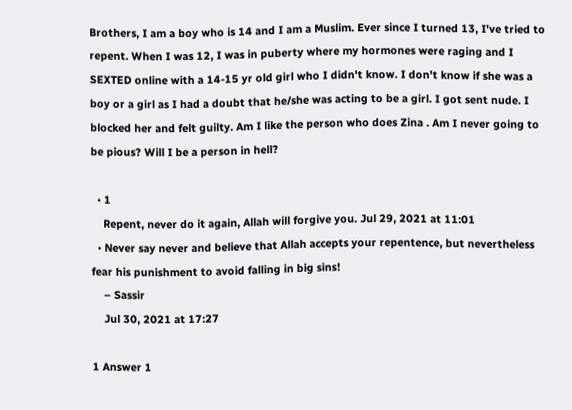Brothers, I am a boy who is 14 and I am a Muslim. Ever since I turned 13, I've tried to repent. When I was 12, I was in puberty where my hormones were raging and I SEXTED online with a 14-15 yr old girl who I didn't know. I don't know if she was a boy or a girl as I had a doubt that he/she was acting to be a girl. I got sent nude. I blocked her and felt guilty. Am I like the person who does Zina . Am I never going to be pious? Will I be a person in hell?

  • 1
    Repent, never do it again, Allah will forgive you. Jul 29, 2021 at 11:01
  • Never say never and believe that Allah accepts your repentence, but nevertheless fear his punishment to avoid falling in big sins!
    – Sassir
    Jul 30, 2021 at 17:27

1 Answer 1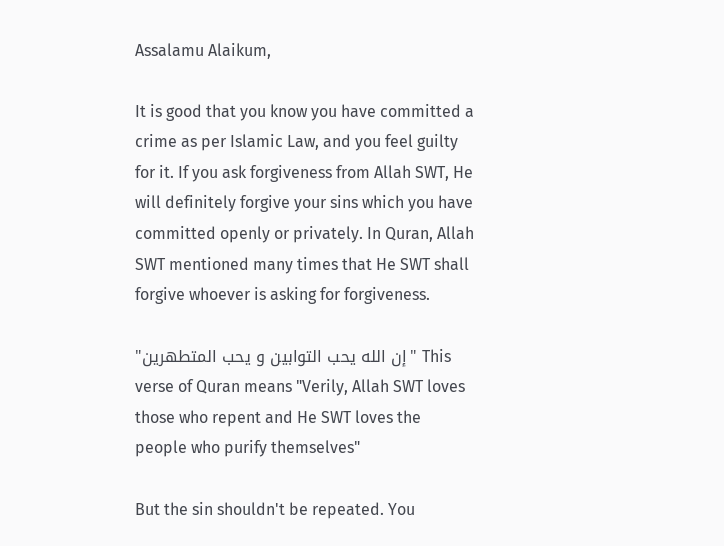Assalamu Alaikum,

It is good that you know you have committed a crime as per Islamic Law, and you feel guilty for it. If you ask forgiveness from Allah SWT, He will definitely forgive your sins which you have committed openly or privately. In Quran, Allah SWT mentioned many times that He SWT shall forgive whoever is asking for forgiveness.

"إن الله يحب التوابين و يحب المتطهرين" This verse of Quran means "Verily, Allah SWT loves those who repent and He SWT loves the people who purify themselves"

But the sin shouldn't be repeated. You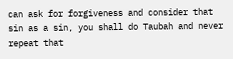can ask for forgiveness and consider that sin as a sin, you shall do Taubah and never repeat that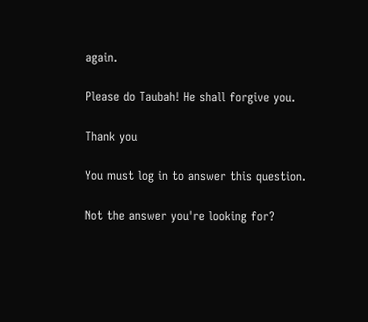again.

Please do Taubah! He shall forgive you.

Thank you

You must log in to answer this question.

Not the answer you're looking for?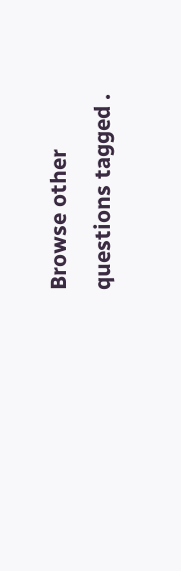Browse other questions tagged .